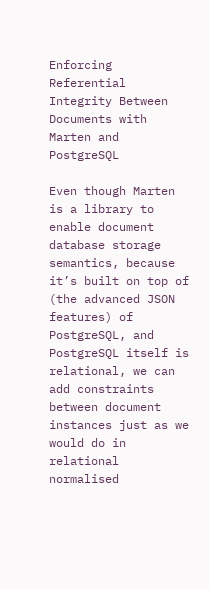Enforcing Referential Integrity Between Documents with Marten and PostgreSQL

Even though Marten is a library to enable document database storage semantics, because it’s built on top of (the advanced JSON features) of PostgreSQL, and PostgreSQL itself is relational, we can add constraints between document instances just as we would do in relational normalised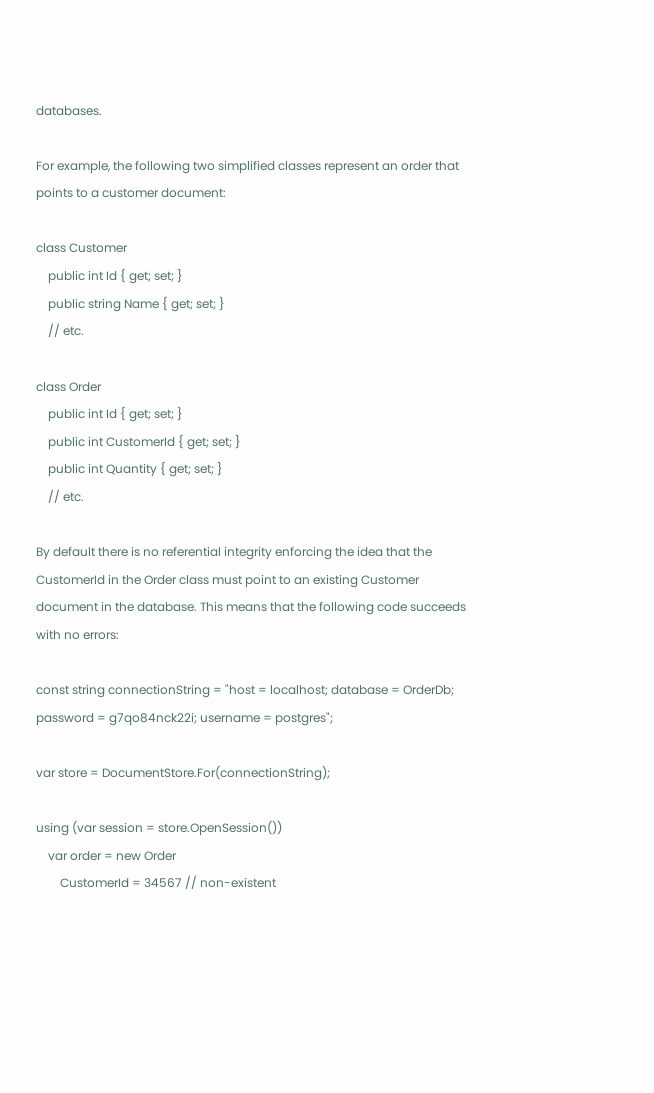databases.

For example, the following two simplified classes represent an order that points to a customer document:

class Customer
    public int Id { get; set; }
    public string Name { get; set; }
    // etc.

class Order
    public int Id { get; set; }
    public int CustomerId { get; set; }
    public int Quantity { get; set; }
    // etc.

By default there is no referential integrity enforcing the idea that the CustomerId in the Order class must point to an existing Customer document in the database. This means that the following code succeeds with no errors:

const string connectionString = "host = localhost; database = OrderDb; password = g7qo84nck22i; username = postgres";

var store = DocumentStore.For(connectionString);

using (var session = store.OpenSession())
    var order = new Order
        CustomerId = 34567 // non-existent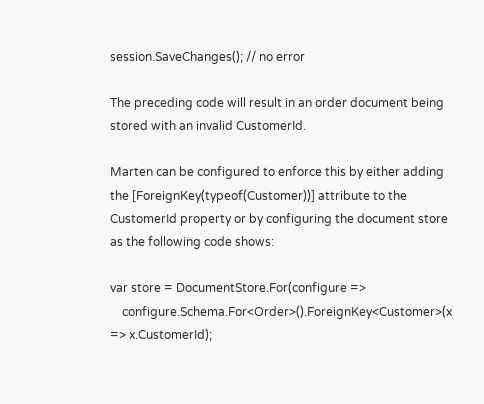session.SaveChanges(); // no error

The preceding code will result in an order document being stored with an invalid CustomerId.

Marten can be configured to enforce this by either adding the [ForeignKey(typeof(Customer))] attribute to the CustomerId property or by configuring the document store as the following code shows:

var store = DocumentStore.For(configure =>
    configure.Schema.For<Order>().ForeignKey<Customer>(x => x.CustomerId);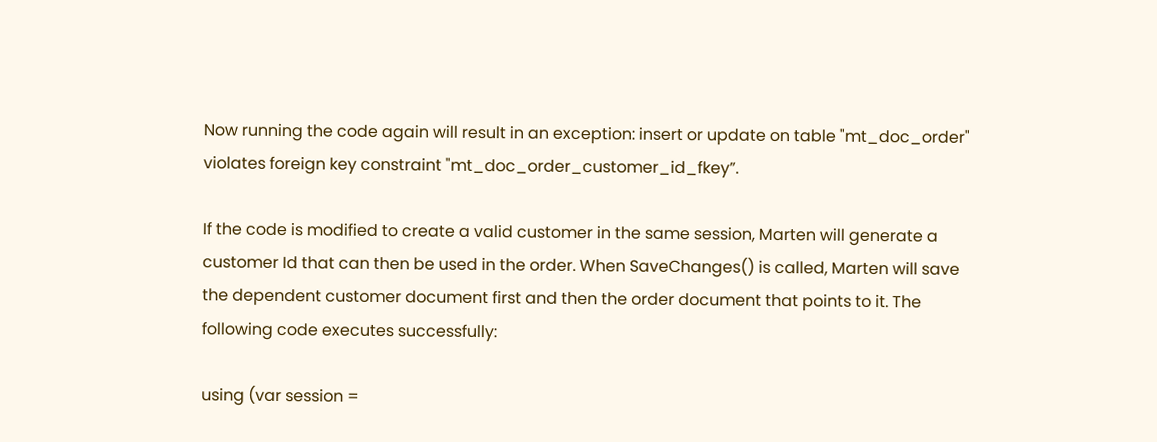Now running the code again will result in an exception: insert or update on table "mt_doc_order" violates foreign key constraint "mt_doc_order_customer_id_fkey”.

If the code is modified to create a valid customer in the same session, Marten will generate a customer Id that can then be used in the order. When SaveChanges() is called, Marten will save the dependent customer document first and then the order document that points to it. The following code executes successfully:

using (var session =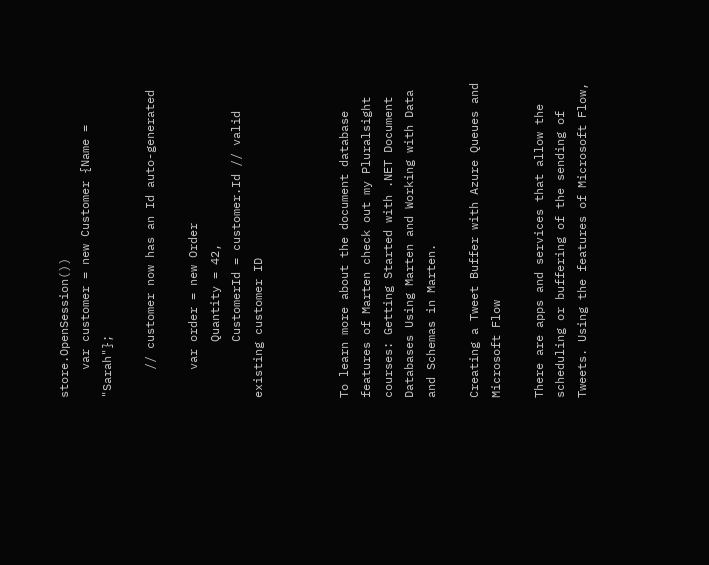store.OpenSession())
    var customer = new Customer {Name = "Sarah"};

    // customer now has an Id auto-generated

    var order = new Order
        Quantity = 42,
        CustomerId = customer.Id // valid existing customer ID



To learn more about the document database features of Marten check out my Pluralsight courses: Getting Started with .NET Document Databases Using Marten and Working with Data and Schemas in Marten.

Creating a Tweet Buffer with Azure Queues and Microsoft Flow

There are apps and services that allow the scheduling or buffering of the sending of Tweets. Using the features of Microsoft Flow,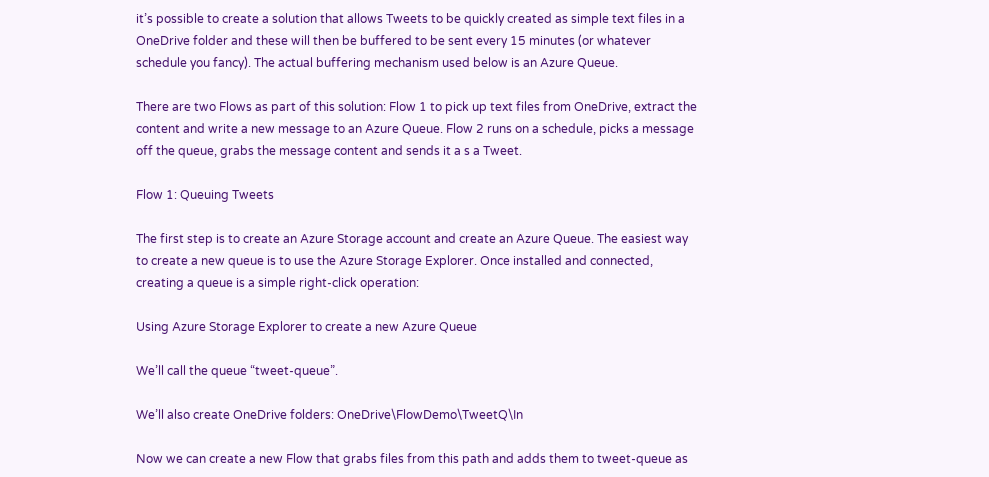it’s possible to create a solution that allows Tweets to be quickly created as simple text files in a OneDrive folder and these will then be buffered to be sent every 15 minutes (or whatever schedule you fancy). The actual buffering mechanism used below is an Azure Queue.

There are two Flows as part of this solution: Flow 1 to pick up text files from OneDrive, extract the content and write a new message to an Azure Queue. Flow 2 runs on a schedule, picks a message off the queue, grabs the message content and sends it a s a Tweet.

Flow 1: Queuing Tweets

The first step is to create an Azure Storage account and create an Azure Queue. The easiest way to create a new queue is to use the Azure Storage Explorer. Once installed and connected, creating a queue is a simple right-click operation:

Using Azure Storage Explorer to create a new Azure Queue

We’ll call the queue “tweet-queue”.

We’ll also create OneDrive folders: OneDrive\FlowDemo\TweetQ\In

Now we can create a new Flow that grabs files from this path and adds them to tweet-queue as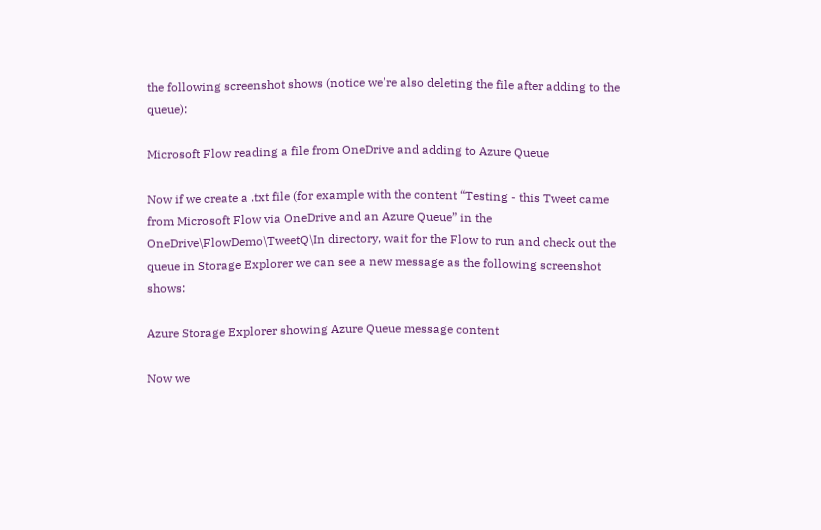the following screenshot shows (notice we're also deleting the file after adding to the queue):

Microsoft Flow reading a file from OneDrive and adding to Azure Queue

Now if we create a .txt file (for example with the content “Testing - this Tweet came from Microsoft Flow via OneDrive and an Azure Queue” in the OneDrive\FlowDemo\TweetQ\In directory, wait for the Flow to run and check out the queue in Storage Explorer we can see a new message as the following screenshot shows:

Azure Storage Explorer showing Azure Queue message content

Now we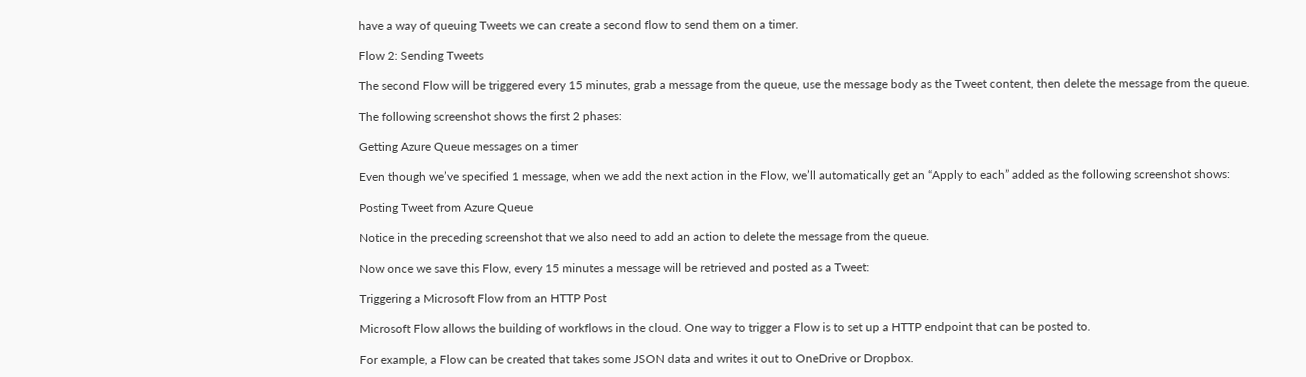have a way of queuing Tweets we can create a second flow to send them on a timer.

Flow 2: Sending Tweets

The second Flow will be triggered every 15 minutes, grab a message from the queue, use the message body as the Tweet content, then delete the message from the queue.

The following screenshot shows the first 2 phases:

Getting Azure Queue messages on a timer

Even though we’ve specified 1 message, when we add the next action in the Flow, we’ll automatically get an “Apply to each” added as the following screenshot shows:

Posting Tweet from Azure Queue

Notice in the preceding screenshot that we also need to add an action to delete the message from the queue.

Now once we save this Flow, every 15 minutes a message will be retrieved and posted as a Tweet:

Triggering a Microsoft Flow from an HTTP Post

Microsoft Flow allows the building of workflows in the cloud. One way to trigger a Flow is to set up a HTTP endpoint that can be posted to.

For example, a Flow can be created that takes some JSON data and writes it out to OneDrive or Dropbox.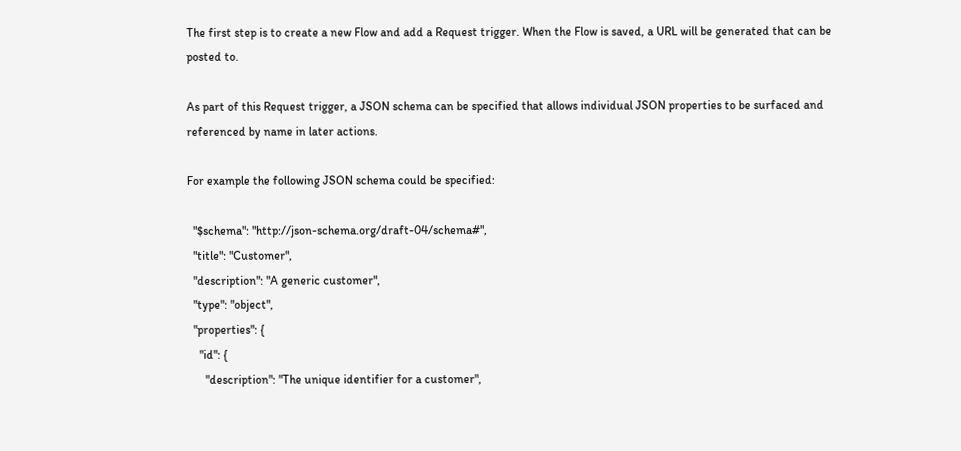The first step is to create a new Flow and add a Request trigger. When the Flow is saved, a URL will be generated that can be posted to.

As part of this Request trigger, a JSON schema can be specified that allows individual JSON properties to be surfaced and referenced by name in later actions.

For example the following JSON schema could be specified:

  "$schema": "http://json-schema.org/draft-04/schema#",
  "title": "Customer",
  "description": "A generic customer",
  "type": "object",
  "properties": {
    "id": {
      "description": "The unique identifier for a customer",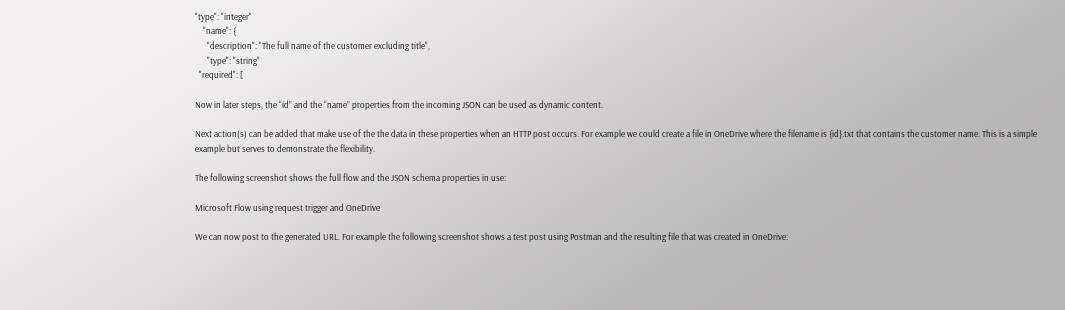"type": "integer"
    "name": {
      "description": "The full name of the customer excluding title",
      "type": "string"
  "required": [

Now in later steps, the “id” and the “name” properties from the incoming JSON can be used as dynamic content.

Next action(s) can be added that make use of the the data in these properties when an HTTP post occurs. For example we could create a file in OneDrive where the filename is {id}.txt that contains the customer name. This is a simple example but serves to demonstrate the flexibility.

The following screenshot shows the full flow and the JSON schema properties in use:

Microsoft Flow using request trigger and OneDrive

We can now post to the generated URL. For example the following screenshot shows a test post using Postman and the resulting file that was created in OneDrive: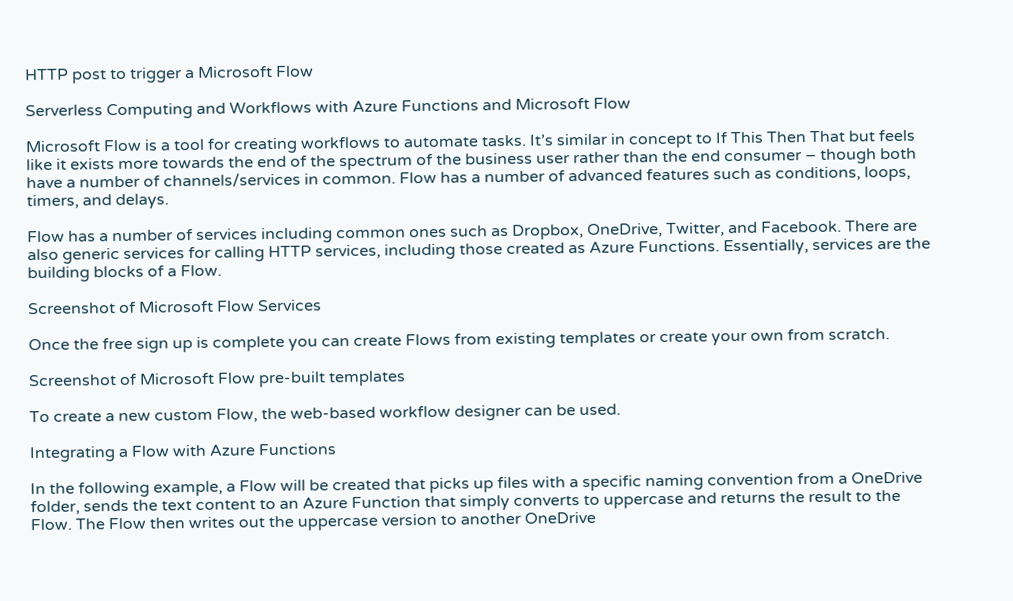HTTP post to trigger a Microsoft Flow

Serverless Computing and Workflows with Azure Functions and Microsoft Flow

Microsoft Flow is a tool for creating workflows to automate tasks. It’s similar in concept to If This Then That but feels like it exists more towards the end of the spectrum of the business user rather than the end consumer – though both have a number of channels/services in common. Flow has a number of advanced features such as conditions, loops, timers, and delays.

Flow has a number of services including common ones such as Dropbox, OneDrive, Twitter, and Facebook. There are also generic services for calling HTTP services, including those created as Azure Functions. Essentially, services are the building blocks of a Flow.

Screenshot of Microsoft Flow Services

Once the free sign up is complete you can create Flows from existing templates or create your own from scratch.

Screenshot of Microsoft Flow pre-built templates

To create a new custom Flow, the web-based workflow designer can be used.

Integrating a Flow with Azure Functions

In the following example, a Flow will be created that picks up files with a specific naming convention from a OneDrive folder, sends the text content to an Azure Function that simply converts to uppercase and returns the result to the Flow. The Flow then writes out the uppercase version to another OneDrive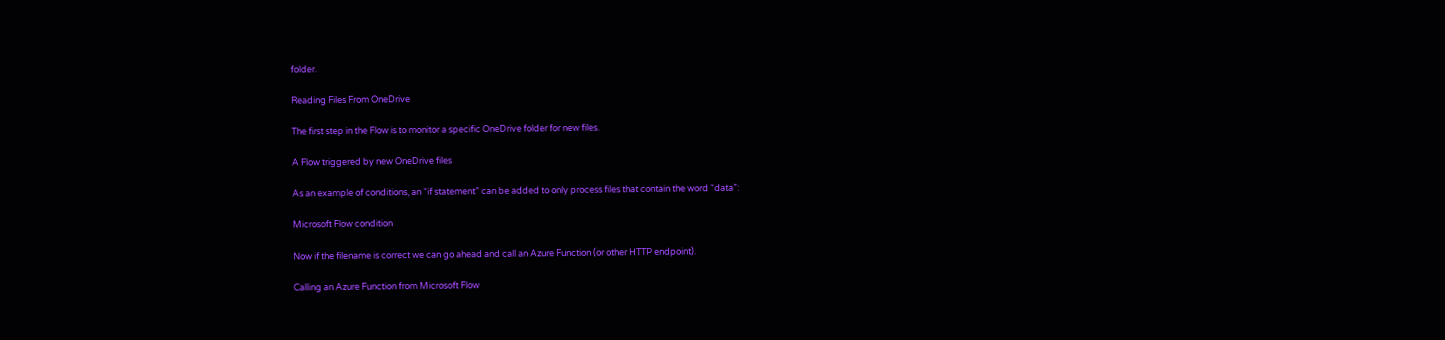folder.

Reading Files From OneDrive

The first step in the Flow is to monitor a specific OneDrive folder for new files.

A Flow triggered by new OneDrive files

As an example of conditions, an “if statement” can be added to only process files that contain the word “data”:

Microsoft Flow condition

Now if the filename is correct we can go ahead and call an Azure Function (or other HTTP endpoint).

Calling an Azure Function from Microsoft Flow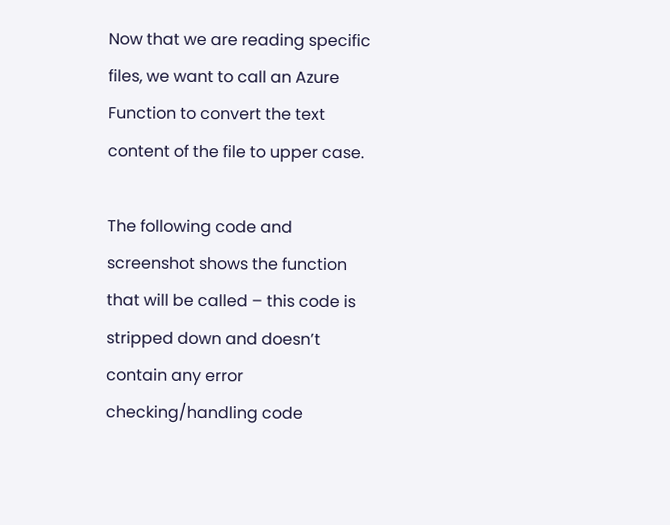Now that we are reading specific files, we want to call an Azure Function to convert the text content of the file to upper case.

The following code and screenshot shows the function that will be called – this code is stripped down and doesn’t contain any error checking/handling code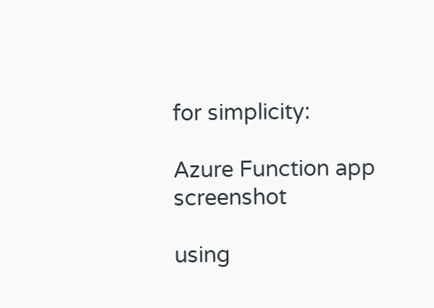for simplicity:

Azure Function app screenshot

using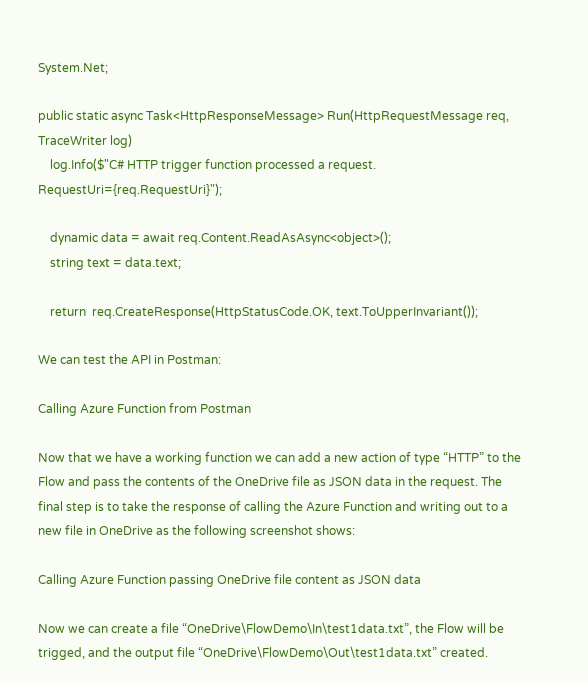System.Net;

public static async Task<HttpResponseMessage> Run(HttpRequestMessage req, TraceWriter log)
    log.Info($"C# HTTP trigger function processed a request. RequestUri={req.RequestUri}");

    dynamic data = await req.Content.ReadAsAsync<object>();
    string text = data.text;

    return  req.CreateResponse(HttpStatusCode.OK, text.ToUpperInvariant());

We can test the API in Postman:

Calling Azure Function from Postman

Now that we have a working function we can add a new action of type “HTTP” to the Flow and pass the contents of the OneDrive file as JSON data in the request. The final step is to take the response of calling the Azure Function and writing out to a new file in OneDrive as the following screenshot shows:

Calling Azure Function passing OneDrive file content as JSON data

Now we can create a file “OneDrive\FlowDemo\In\test1data.txt”, the Flow will be trigged, and the output file “OneDrive\FlowDemo\Out\test1data.txt” created.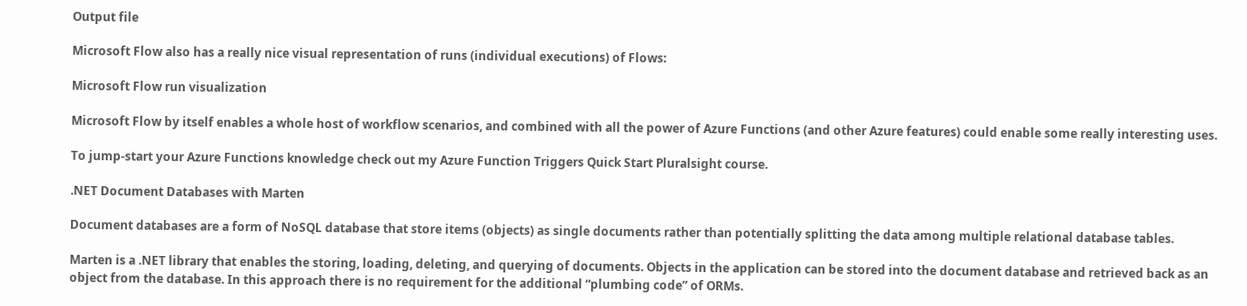Output file

Microsoft Flow also has a really nice visual representation of runs (individual executions) of Flows:

Microsoft Flow run visualization

Microsoft Flow by itself enables a whole host of workflow scenarios, and combined with all the power of Azure Functions (and other Azure features) could enable some really interesting uses.

To jump-start your Azure Functions knowledge check out my Azure Function Triggers Quick Start Pluralsight course.

.NET Document Databases with Marten

Document databases are a form of NoSQL database that store items (objects) as single documents rather than potentially splitting the data among multiple relational database tables.

Marten is a .NET library that enables the storing, loading, deleting, and querying of documents. Objects in the application can be stored into the document database and retrieved back as an object from the database. In this approach there is no requirement for the additional “plumbing code” of ORMs.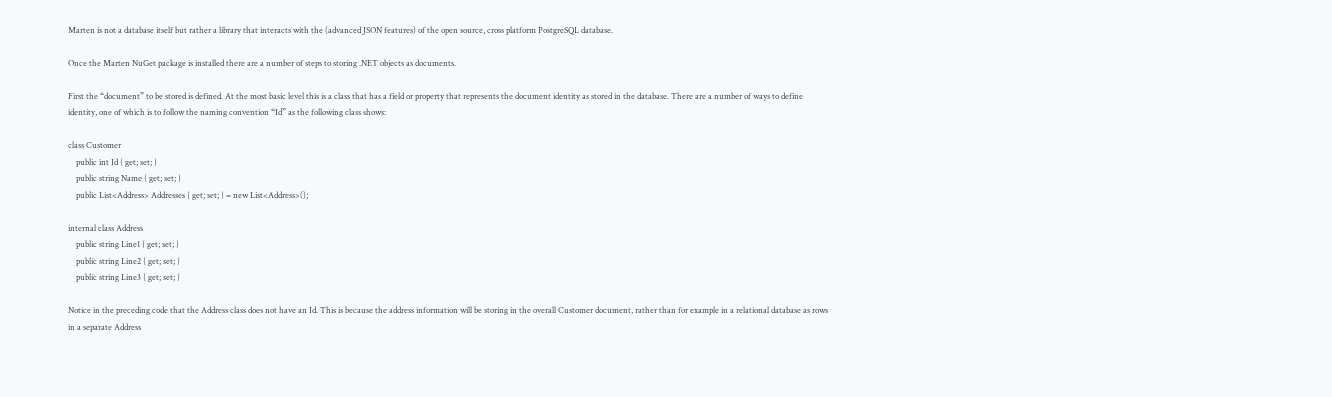Marten is not a database itself but rather a library that interacts with the (advanced JSON features) of the open source, cross platform PostgreSQL database.

Once the Marten NuGet package is installed there are a number of steps to storing .NET objects as documents.

First the “document” to be stored is defined. At the most basic level this is a class that has a field or property that represents the document identity as stored in the database. There are a number of ways to define  identity, one of which is to follow the naming convention “Id” as the following class shows:

class Customer
    public int Id { get; set; }
    public string Name { get; set; }
    public List<Address> Addresses { get; set; } = new List<Address>();

internal class Address
    public string Line1 { get; set; }
    public string Line2 { get; set; }
    public string Line3 { get; set; }

Notice in the preceding code that the Address class does not have an Id. This is because the address information will be storing in the overall Customer document, rather than for example in a relational database as rows in a separate Address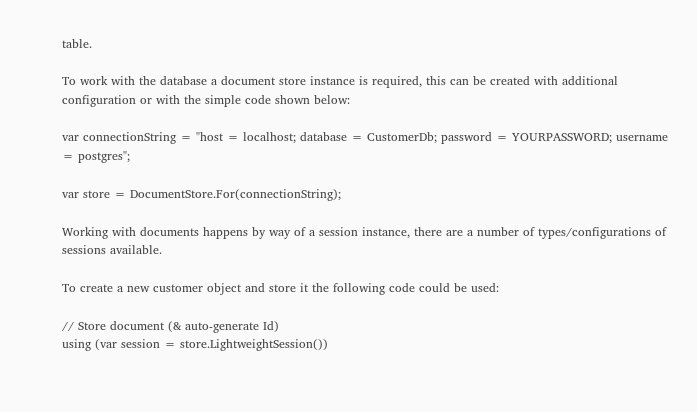table.

To work with the database a document store instance is required, this can be created with additional configuration or with the simple code shown below:

var connectionString = "host = localhost; database = CustomerDb; password = YOURPASSWORD; username = postgres";

var store = DocumentStore.For(connectionString);

Working with documents happens by way of a session instance, there are a number of types/configurations of sessions available.

To create a new customer object and store it the following code could be used:

// Store document (& auto-generate Id)
using (var session = store.LightweightSession())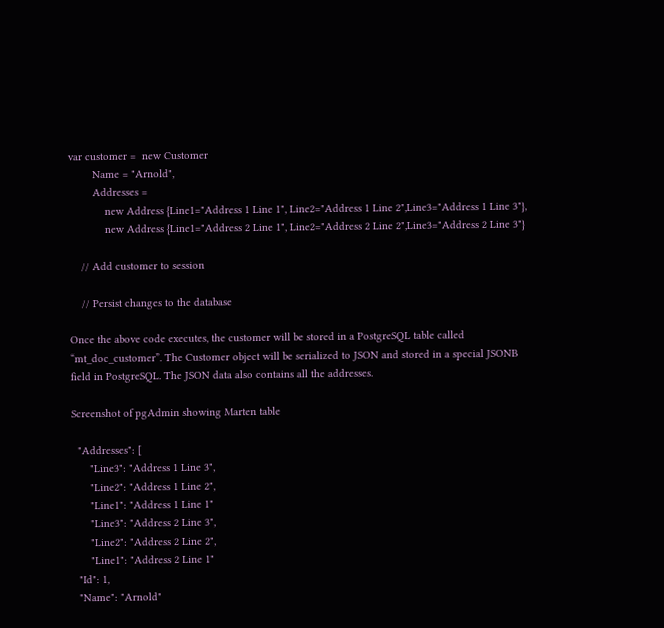var customer =  new Customer
        Name = "Arnold",
        Addresses =
            new Address {Line1="Address 1 Line 1", Line2="Address 1 Line 2",Line3="Address 1 Line 3"},
            new Address {Line1="Address 2 Line 1", Line2="Address 2 Line 2",Line3="Address 2 Line 3"}

    // Add customer to session

    // Persist changes to the database

Once the above code executes, the customer will be stored in a PostgreSQL table called “mt_doc_customer”. The Customer object will be serialized to JSON and stored in a special JSONB field in PostgreSQL. The JSON data also contains all the addresses.

Screenshot of pgAdmin showing Marten table

  "Addresses": [
      "Line3": "Address 1 Line 3",
      "Line2": "Address 1 Line 2",
      "Line1": "Address 1 Line 1"
      "Line3": "Address 2 Line 3",
      "Line2": "Address 2 Line 2",
      "Line1": "Address 2 Line 1"
  "Id": 1,
  "Name": "Arnold"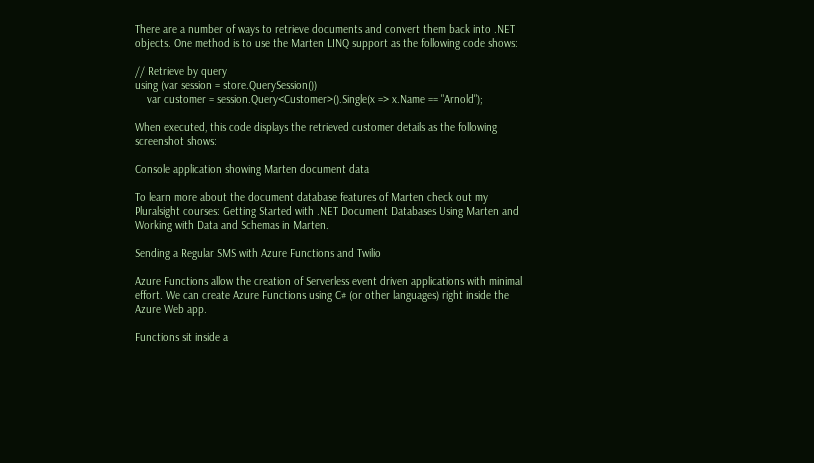There are a number of ways to retrieve documents and convert them back into .NET objects. One method is to use the Marten LINQ support as the following code shows:

// Retrieve by query
using (var session = store.QuerySession())
    var customer = session.Query<Customer>().Single(x => x.Name == "Arnold");

When executed, this code displays the retrieved customer details as the following screenshot shows:

Console application showing Marten document data

To learn more about the document database features of Marten check out my Pluralsight courses: Getting Started with .NET Document Databases Using Marten and Working with Data and Schemas in Marten.

Sending a Regular SMS with Azure Functions and Twilio

Azure Functions allow the creation of Serverless event driven applications with minimal effort. We can create Azure Functions using C# (or other languages) right inside the Azure Web app.

Functions sit inside a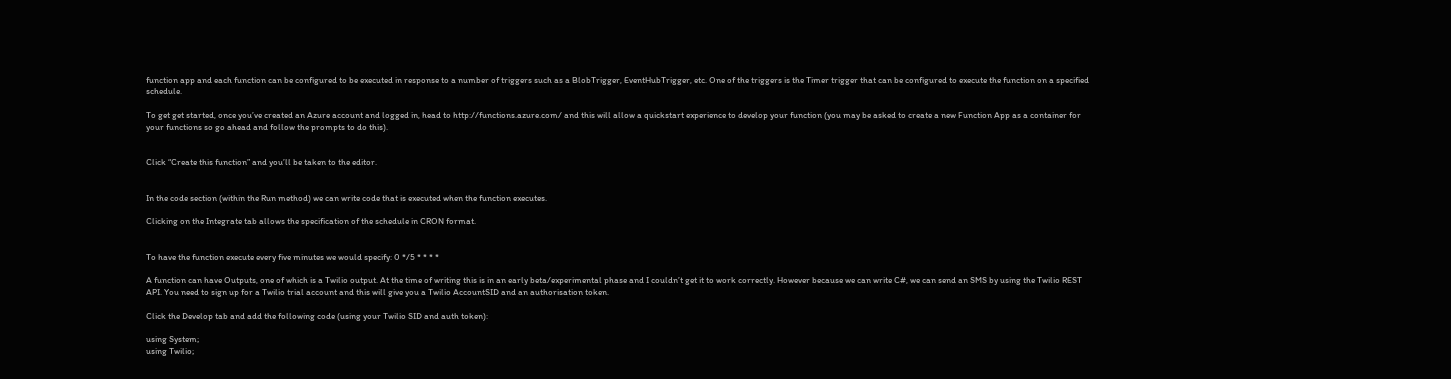function app and each function can be configured to be executed in response to a number of triggers such as a BlobTrigger, EventHubTrigger, etc. One of the triggers is the Timer trigger that can be configured to execute the function on a specified schedule.

To get get started, once you’ve created an Azure account and logged in, head to http://functions.azure.com/ and this will allow a quickstart experience to develop your function (you may be asked to create a new Function App as a container for your functions so go ahead and follow the prompts to do this).


Click “Create this function” and you’ll be taken to the editor.


In the code section (within the Run method) we can write code that is executed when the function executes.

Clicking on the Integrate tab allows the specification of the schedule in CRON format.


To have the function execute every five minutes we would specify: 0 */5 * * * *

A function can have Outputs, one of which is a Twilio output. At the time of writing this is in an early beta/experimental phase and I couldn’t get it to work correctly. However because we can write C#, we can send an SMS by using the Twilio REST API. You need to sign up for a Twilio trial account and this will give you a Twilio AccountSID and an authorisation token.

Click the Develop tab and add the following code (using your Twilio SID and auth token):

using System;
using Twilio;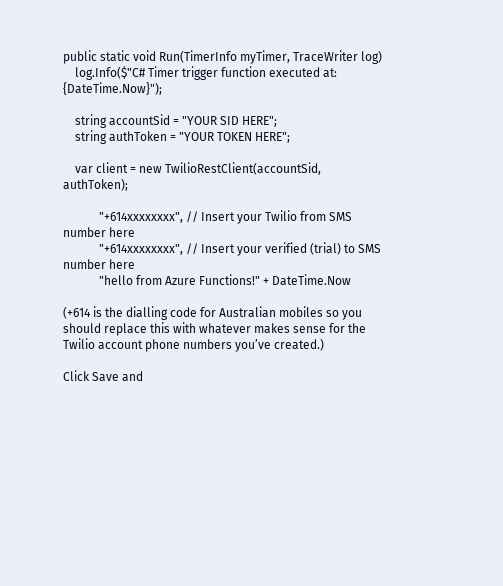public static void Run(TimerInfo myTimer, TraceWriter log)
    log.Info($"C# Timer trigger function executed at: {DateTime.Now}");

    string accountSid = "YOUR SID HERE";
    string authToken = "YOUR TOKEN HERE";

    var client = new TwilioRestClient(accountSid, authToken);

            "+614xxxxxxxx", // Insert your Twilio from SMS number here
            "+614xxxxxxxx", // Insert your verified (trial) to SMS number here
            "hello from Azure Functions!" + DateTime.Now

(+614 is the dialling code for Australian mobiles so you should replace this with whatever makes sense for the Twilio account phone numbers you’ve created.)

Click Save and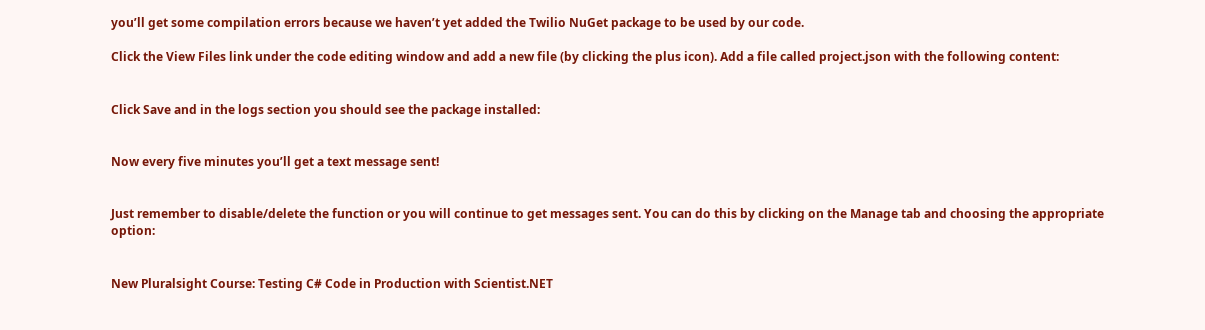you’ll get some compilation errors because we haven’t yet added the Twilio NuGet package to be used by our code.

Click the View Files link under the code editing window and add a new file (by clicking the plus icon). Add a file called project.json with the following content:


Click Save and in the logs section you should see the package installed:


Now every five minutes you’ll get a text message sent!


Just remember to disable/delete the function or you will continue to get messages sent. You can do this by clicking on the Manage tab and choosing the appropriate option:


New Pluralsight Course: Testing C# Code in Production with Scientist.NET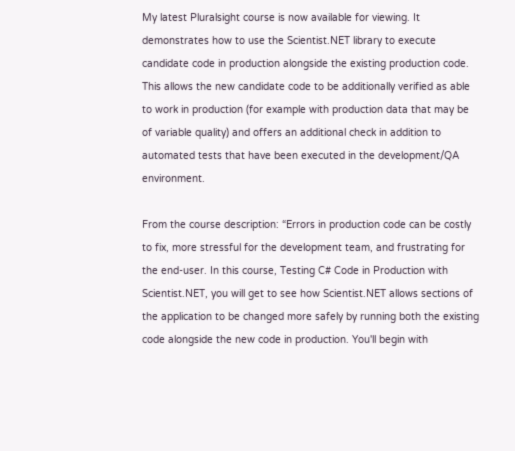My latest Pluralsight course is now available for viewing. It demonstrates how to use the Scientist.NET library to execute candidate code in production alongside the existing production code. This allows the new candidate code to be additionally verified as able to work in production (for example with production data that may be of variable quality) and offers an additional check in addition to automated tests that have been executed in the development/QA environment.

From the course description: “Errors in production code can be costly to fix, more stressful for the development team, and frustrating for the end-user. In this course, Testing C# Code in Production with Scientist.NET, you will get to see how Scientist.NET allows sections of the application to be changed more safely by running both the existing code alongside the new code in production. You'll begin with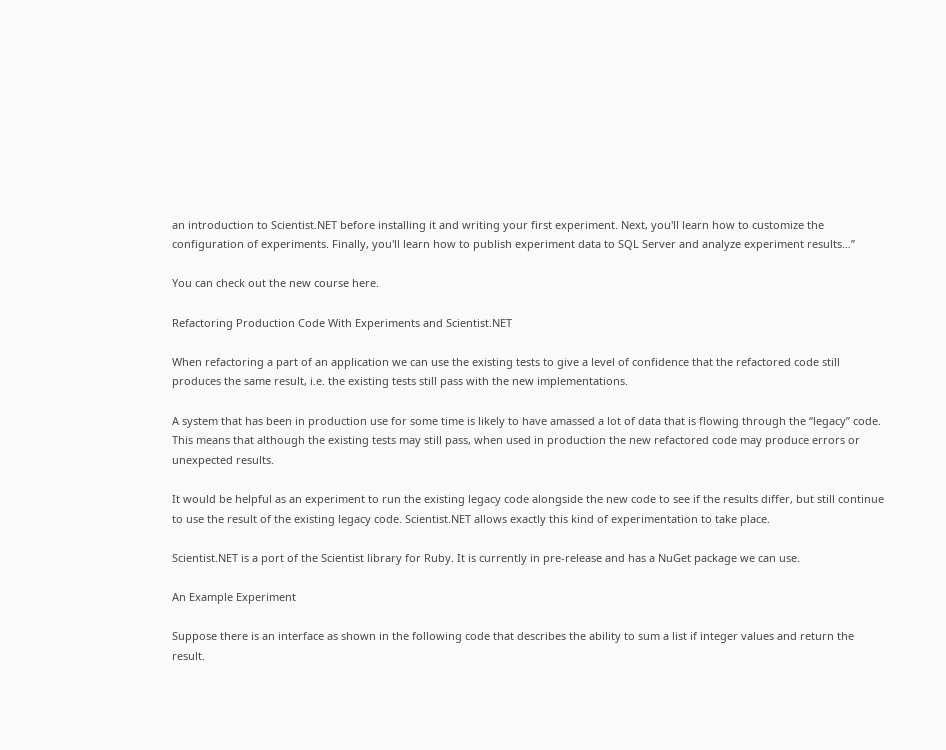an introduction to Scientist.NET before installing it and writing your first experiment. Next, you'll learn how to customize the configuration of experiments. Finally, you'll learn how to publish experiment data to SQL Server and analyze experiment results…”

You can check out the new course here.

Refactoring Production Code With Experiments and Scientist.NET

When refactoring a part of an application we can use the existing tests to give a level of confidence that the refactored code still produces the same result, i.e. the existing tests still pass with the new implementations.

A system that has been in production use for some time is likely to have amassed a lot of data that is flowing through the “legacy” code. This means that although the existing tests may still pass, when used in production the new refactored code may produce errors or unexpected results.

It would be helpful as an experiment to run the existing legacy code alongside the new code to see if the results differ, but still continue to use the result of the existing legacy code. Scientist.NET allows exactly this kind of experimentation to take place.

Scientist.NET is a port of the Scientist library for Ruby. It is currently in pre-release and has a NuGet package we can use.

An Example Experiment

Suppose there is an interface as shown in the following code that describes the ability to sum a list if integer values and return the result.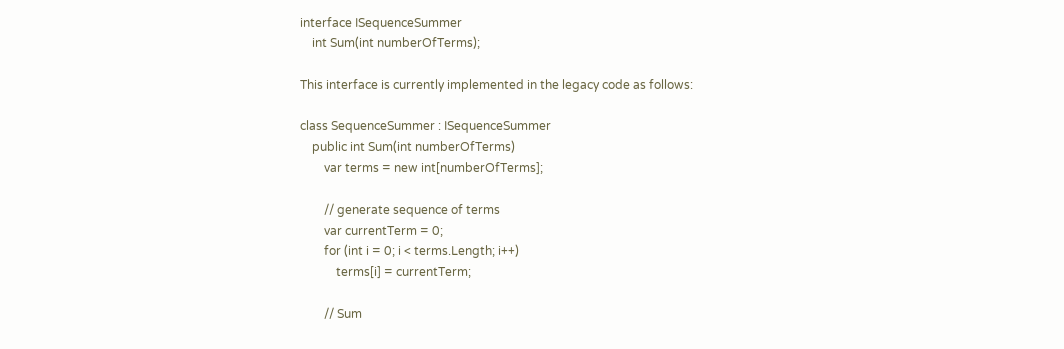interface ISequenceSummer
    int Sum(int numberOfTerms);

This interface is currently implemented in the legacy code as follows:

class SequenceSummer : ISequenceSummer
    public int Sum(int numberOfTerms)
        var terms = new int[numberOfTerms];

        // generate sequence of terms
        var currentTerm = 0;
        for (int i = 0; i < terms.Length; i++)
            terms[i] = currentTerm;

        // Sum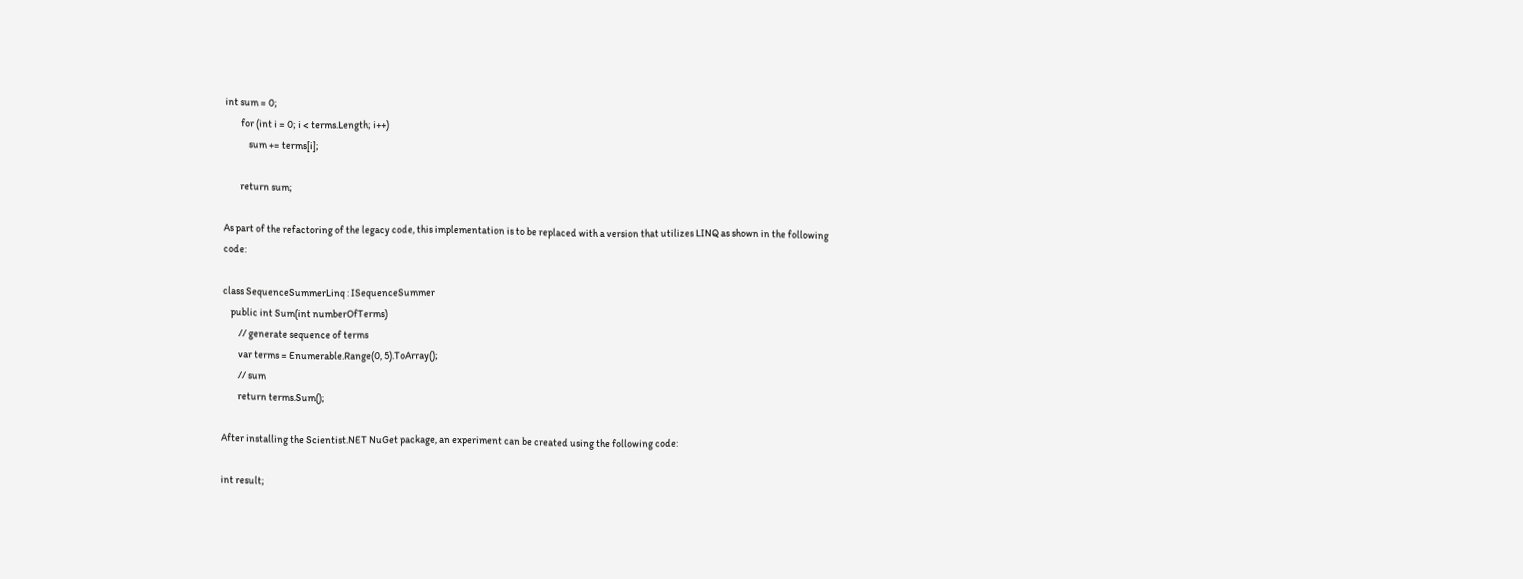int sum = 0;
        for (int i = 0; i < terms.Length; i++)
            sum += terms[i];

        return sum;

As part of the refactoring of the legacy code, this implementation is to be replaced with a version that utilizes LINQ as shown in the following code:

class SequenceSummerLinq : ISequenceSummer
    public int Sum(int numberOfTerms)
        // generate sequence of terms
        var terms = Enumerable.Range(0, 5).ToArray();
        // sum
        return terms.Sum();

After installing the Scientist.NET NuGet package, an experiment can be created using the following code:

int result;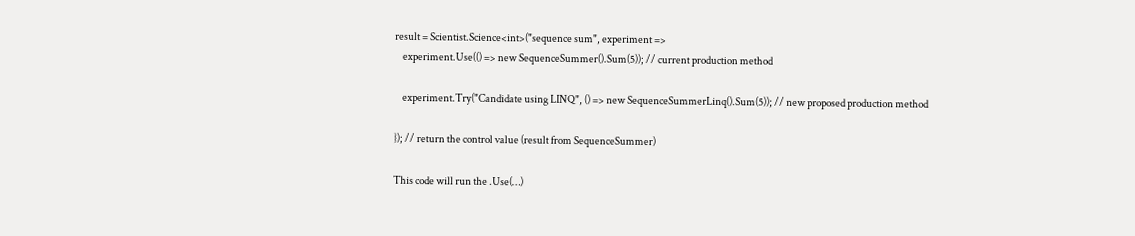result = Scientist.Science<int>("sequence sum", experiment =>
    experiment.Use(() => new SequenceSummer().Sum(5)); // current production method

    experiment.Try("Candidate using LINQ", () => new SequenceSummerLinq().Sum(5)); // new proposed production method

}); // return the control value (result from SequenceSummer)

This code will run the .Use(…)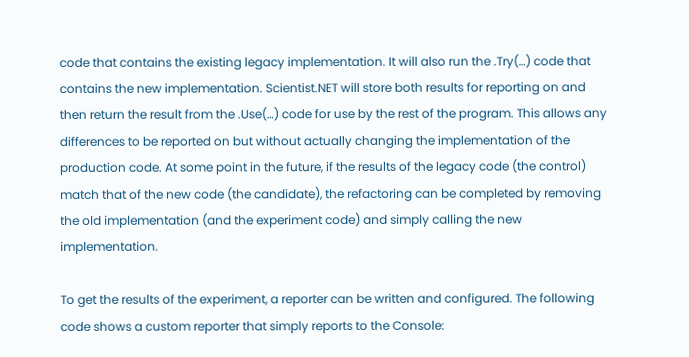code that contains the existing legacy implementation. It will also run the .Try(…) code that contains the new implementation. Scientist.NET will store both results for reporting on and then return the result from the .Use(…) code for use by the rest of the program. This allows any differences to be reported on but without actually changing the implementation of the production code. At some point in the future, if the results of the legacy code (the control) match that of the new code (the candidate), the refactoring can be completed by removing the old implementation (and the experiment code) and simply calling the new implementation.

To get the results of the experiment, a reporter can be written and configured. The following code shows a custom reporter that simply reports to the Console: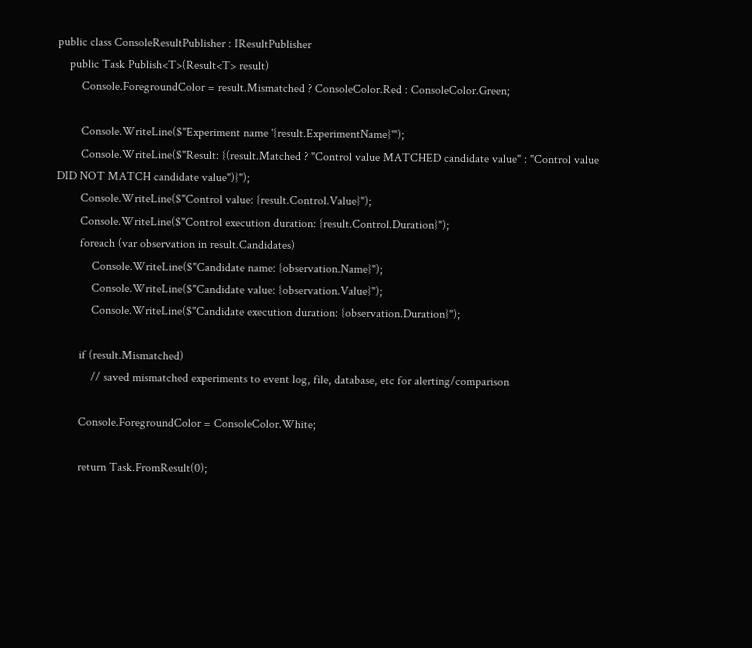public class ConsoleResultPublisher : IResultPublisher
    public Task Publish<T>(Result<T> result)
        Console.ForegroundColor = result.Mismatched ? ConsoleColor.Red : ConsoleColor.Green;

        Console.WriteLine($"Experiment name '{result.ExperimentName}'");
        Console.WriteLine($"Result: {(result.Matched ? "Control value MATCHED candidate value" : "Control value DID NOT MATCH candidate value")}");
        Console.WriteLine($"Control value: {result.Control.Value}");
        Console.WriteLine($"Control execution duration: {result.Control.Duration}");
        foreach (var observation in result.Candidates)
            Console.WriteLine($"Candidate name: {observation.Name}");
            Console.WriteLine($"Candidate value: {observation.Value}");
            Console.WriteLine($"Candidate execution duration: {observation.Duration}");

        if (result.Mismatched)
            // saved mismatched experiments to event log, file, database, etc for alerting/comparison

        Console.ForegroundColor = ConsoleColor.White;

        return Task.FromResult(0);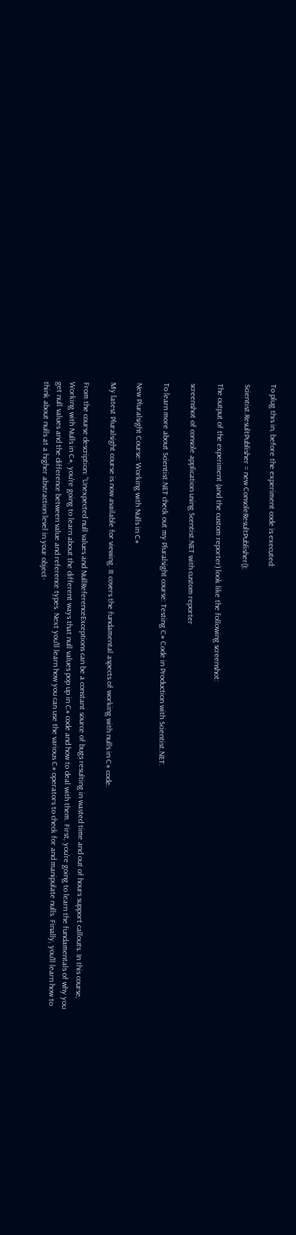To plug this in, before the experiment code is executed:

Scientist.ResultPublisher = new ConsoleResultPublisher();

The output of the experiment (and the custom reporter) look like the following screenshot:

screenshot of console application using Scentist.NET with custom reporter

To learn more about Scientist.NET check out my Pluralsight course: Testing C# Code in Production with Scientist.NET.

New Pluralsight Course: Working with Nulls in C#

My latest Pluralsight course is now available for viewing. It covers the fundamental aspects of working with nulls in C# code.

From the course description: “Unexpected null values and NullReferenceExceptions can be a constant source of bugs resulting in wasted time and out of hours support callouts. In this course, Working with Nulls in C#, you're going to learn about the different ways that null values pop up in C# code and how to deal with them. First, you're going to learn the fundamentals of why you get null values and the difference between value and reference types. Next you'll learn how you can use the various C# operators to check for and manipulate nulls. Finally, you'll learn how to think about nulls at a higher abstraction level in your object-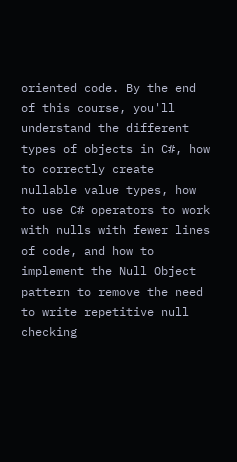oriented code. By the end of this course, you'll understand the different types of objects in C#, how to correctly create nullable value types, how to use C# operators to work with nulls with fewer lines of code, and how to implement the Null Object pattern to remove the need to write repetitive null checking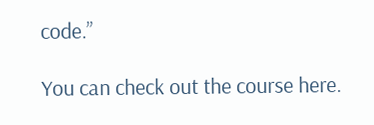code.”

You can check out the course here.